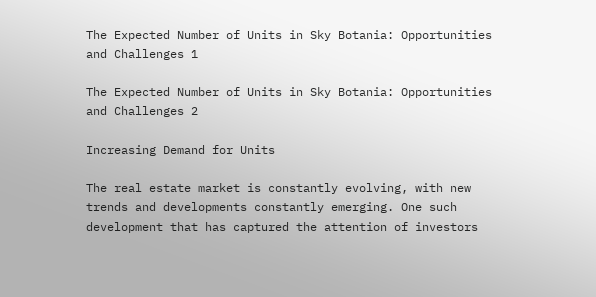The Expected Number of Units in Sky Botania: Opportunities and Challenges 1

The Expected Number of Units in Sky Botania: Opportunities and Challenges 2

Increasing Demand for Units

The real estate market is constantly evolving, with new trends and developments constantly emerging. One such development that has captured the attention of investors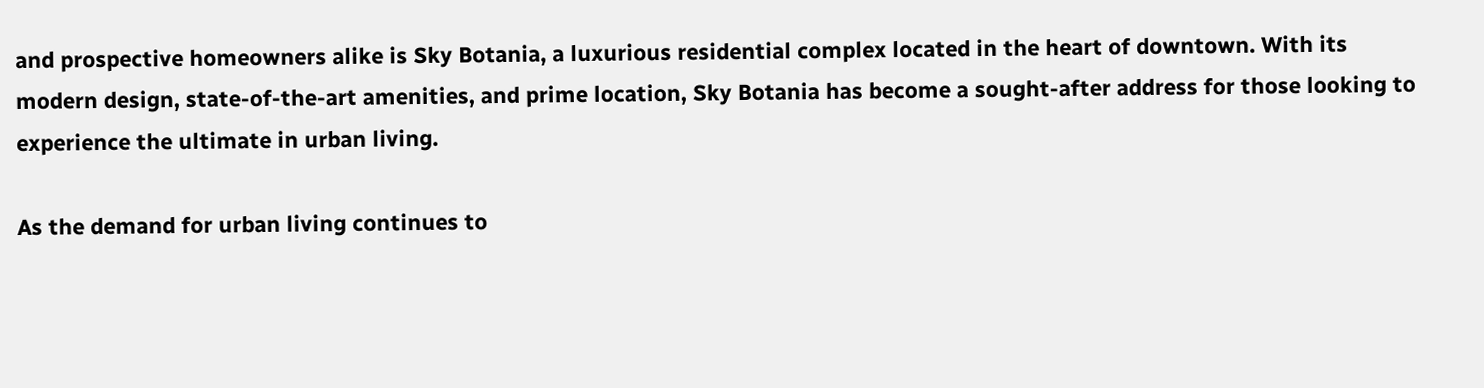and prospective homeowners alike is Sky Botania, a luxurious residential complex located in the heart of downtown. With its modern design, state-of-the-art amenities, and prime location, Sky Botania has become a sought-after address for those looking to experience the ultimate in urban living.

As the demand for urban living continues to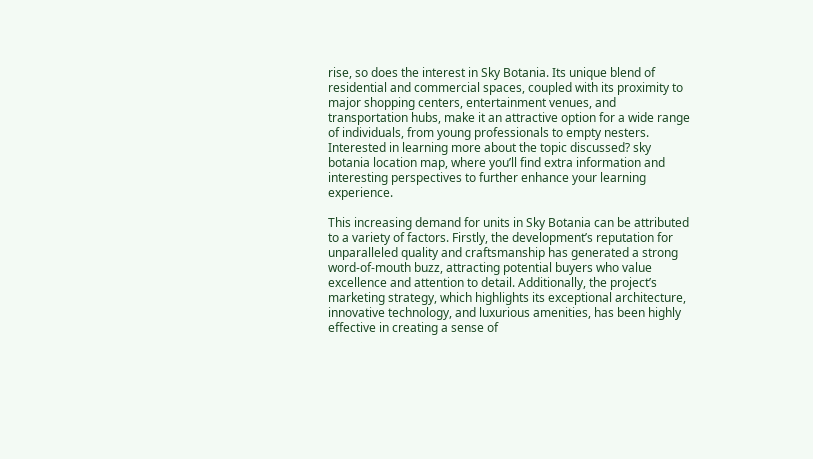rise, so does the interest in Sky Botania. Its unique blend of residential and commercial spaces, coupled with its proximity to major shopping centers, entertainment venues, and transportation hubs, make it an attractive option for a wide range of individuals, from young professionals to empty nesters. Interested in learning more about the topic discussed? sky botania location map, where you’ll find extra information and interesting perspectives to further enhance your learning experience.

This increasing demand for units in Sky Botania can be attributed to a variety of factors. Firstly, the development’s reputation for unparalleled quality and craftsmanship has generated a strong word-of-mouth buzz, attracting potential buyers who value excellence and attention to detail. Additionally, the project’s marketing strategy, which highlights its exceptional architecture, innovative technology, and luxurious amenities, has been highly effective in creating a sense of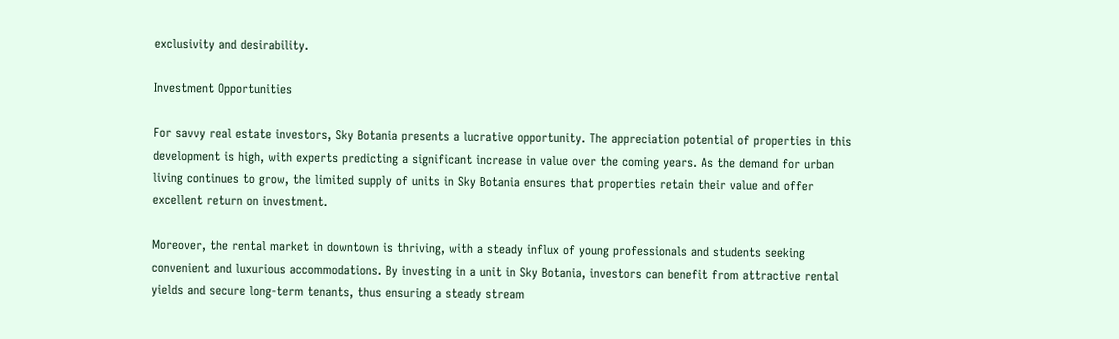exclusivity and desirability.

Investment Opportunities

For savvy real estate investors, Sky Botania presents a lucrative opportunity. The appreciation potential of properties in this development is high, with experts predicting a significant increase in value over the coming years. As the demand for urban living continues to grow, the limited supply of units in Sky Botania ensures that properties retain their value and offer excellent return on investment.

Moreover, the rental market in downtown is thriving, with a steady influx of young professionals and students seeking convenient and luxurious accommodations. By investing in a unit in Sky Botania, investors can benefit from attractive rental yields and secure long-term tenants, thus ensuring a steady stream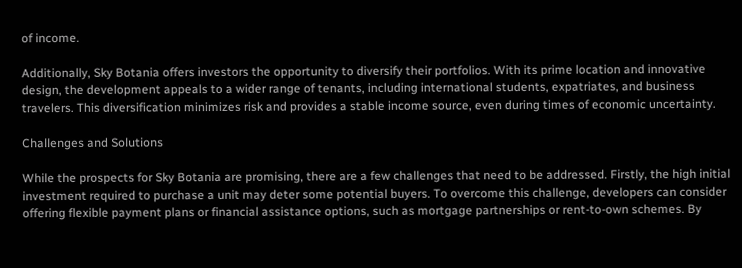of income.

Additionally, Sky Botania offers investors the opportunity to diversify their portfolios. With its prime location and innovative design, the development appeals to a wider range of tenants, including international students, expatriates, and business travelers. This diversification minimizes risk and provides a stable income source, even during times of economic uncertainty.

Challenges and Solutions

While the prospects for Sky Botania are promising, there are a few challenges that need to be addressed. Firstly, the high initial investment required to purchase a unit may deter some potential buyers. To overcome this challenge, developers can consider offering flexible payment plans or financial assistance options, such as mortgage partnerships or rent-to-own schemes. By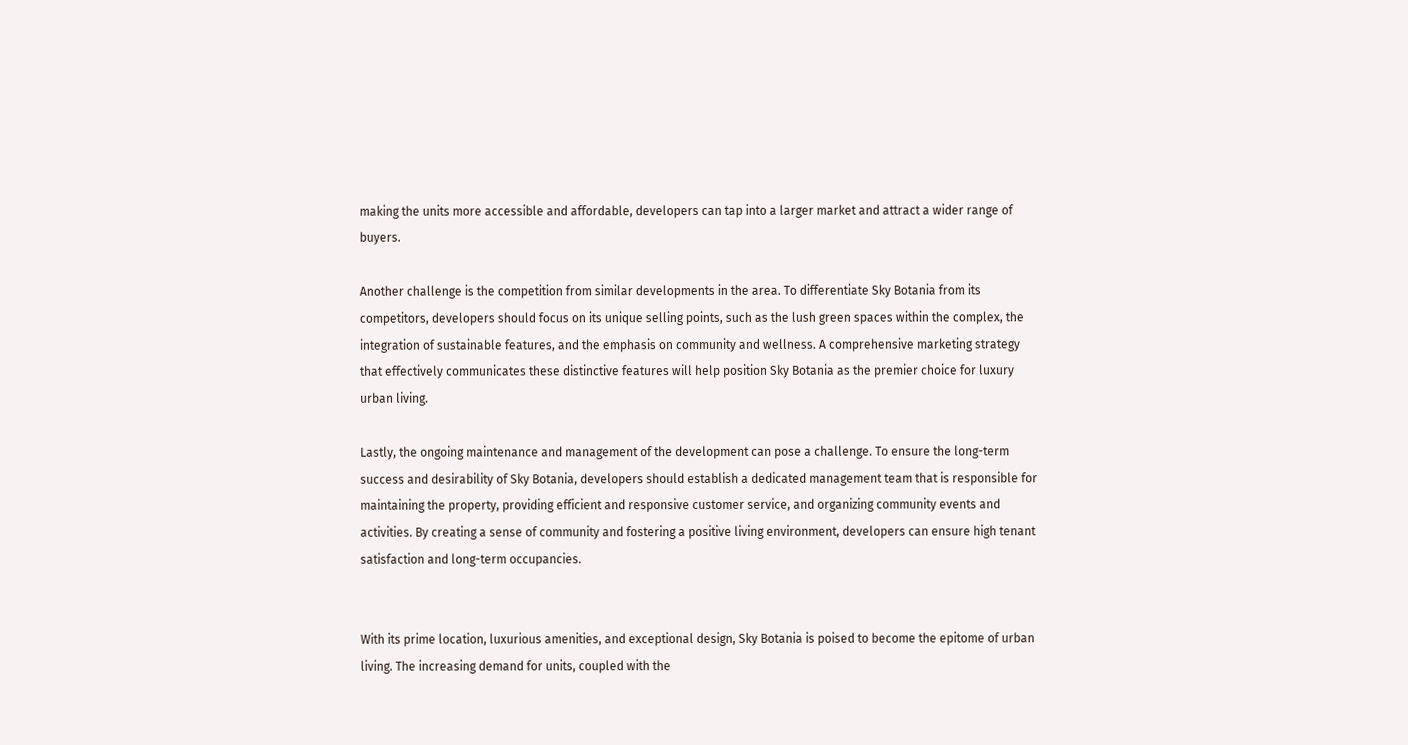making the units more accessible and affordable, developers can tap into a larger market and attract a wider range of buyers.

Another challenge is the competition from similar developments in the area. To differentiate Sky Botania from its competitors, developers should focus on its unique selling points, such as the lush green spaces within the complex, the integration of sustainable features, and the emphasis on community and wellness. A comprehensive marketing strategy that effectively communicates these distinctive features will help position Sky Botania as the premier choice for luxury urban living.

Lastly, the ongoing maintenance and management of the development can pose a challenge. To ensure the long-term success and desirability of Sky Botania, developers should establish a dedicated management team that is responsible for maintaining the property, providing efficient and responsive customer service, and organizing community events and activities. By creating a sense of community and fostering a positive living environment, developers can ensure high tenant satisfaction and long-term occupancies.


With its prime location, luxurious amenities, and exceptional design, Sky Botania is poised to become the epitome of urban living. The increasing demand for units, coupled with the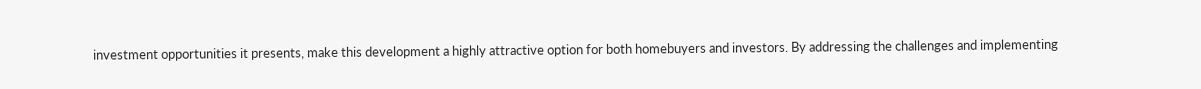investment opportunities it presents, make this development a highly attractive option for both homebuyers and investors. By addressing the challenges and implementing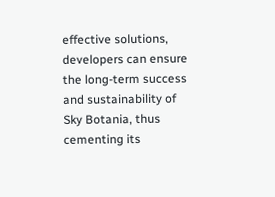effective solutions, developers can ensure the long-term success and sustainability of Sky Botania, thus cementing its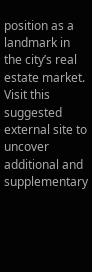position as a landmark in the city’s real estate market. Visit this suggested external site to uncover additional and supplementary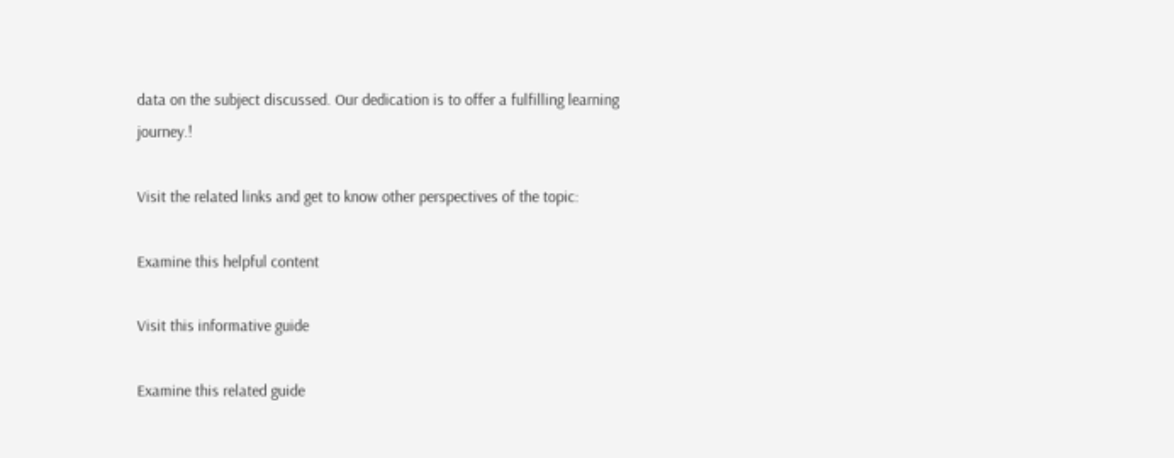data on the subject discussed. Our dedication is to offer a fulfilling learning journey.!

Visit the related links and get to know other perspectives of the topic:

Examine this helpful content

Visit this informative guide

Examine this related guide